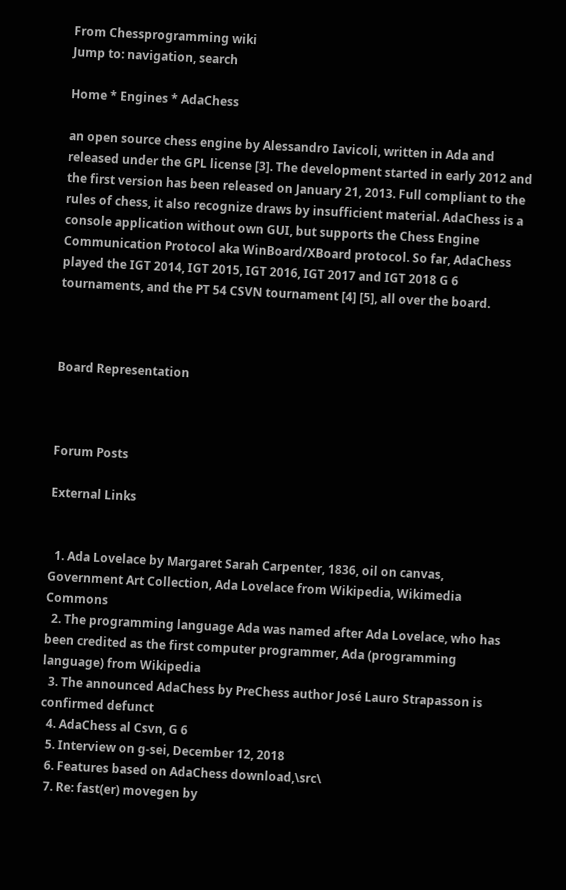From Chessprogramming wiki
Jump to: navigation, search

Home * Engines * AdaChess

an open source chess engine by Alessandro Iavicoli, written in Ada and released under the GPL license [3]. The development started in early 2012 and the first version has been released on January 21, 2013. Full compliant to the rules of chess, it also recognize draws by insufficient material. AdaChess is a console application without own GUI, but supports the Chess Engine Communication Protocol aka WinBoard/XBoard protocol. So far, AdaChess played the IGT 2014, IGT 2015, IGT 2016, IGT 2017 and IGT 2018 G 6 tournaments, and the PT 54 CSVN tournament [4] [5], all over the board.



Board Representation



Forum Posts

External Links


  1. Ada Lovelace by Margaret Sarah Carpenter, 1836, oil on canvas, Government Art Collection, Ada Lovelace from Wikipedia, Wikimedia Commons
  2. The programming language Ada was named after Ada Lovelace, who has been credited as the first computer programmer, Ada (programming language) from Wikipedia
  3. The announced AdaChess by PreChess author José Lauro Strapasson is confirmed defunct
  4. AdaChess al Csvn, G 6
  5. Interview on g-sei, December 12, 2018
  6. Features based on AdaChess download,\src\
  7. Re: fast(er) movegen by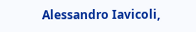Alessandro Iavicoli,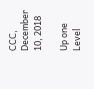CCC, December 10, 2018

Up one Level